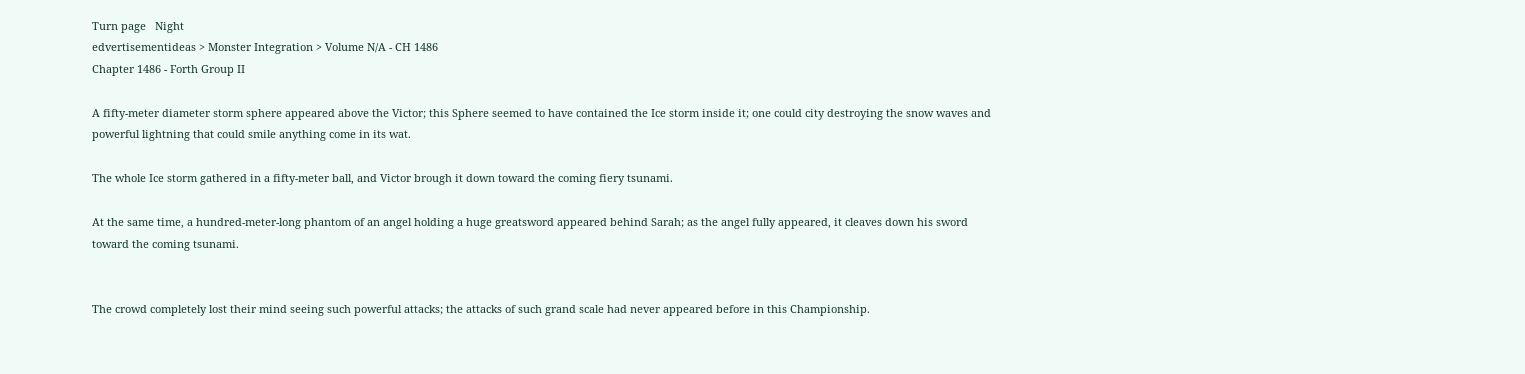Turn page   Night
edvertisementideas > Monster Integration > Volume N/A - CH 1486
Chapter 1486 - Forth Group II

A fifty-meter diameter storm sphere appeared above the Victor; this Sphere seemed to have contained the Ice storm inside it; one could city destroying the snow waves and powerful lightning that could smile anything come in its wat.

The whole Ice storm gathered in a fifty-meter ball, and Victor brough it down toward the coming fiery tsunami.

At the same time, a hundred-meter-long phantom of an angel holding a huge greatsword appeared behind Sarah; as the angel fully appeared, it cleaves down his sword toward the coming tsunami.


The crowd completely lost their mind seeing such powerful attacks; the attacks of such grand scale had never appeared before in this Championship.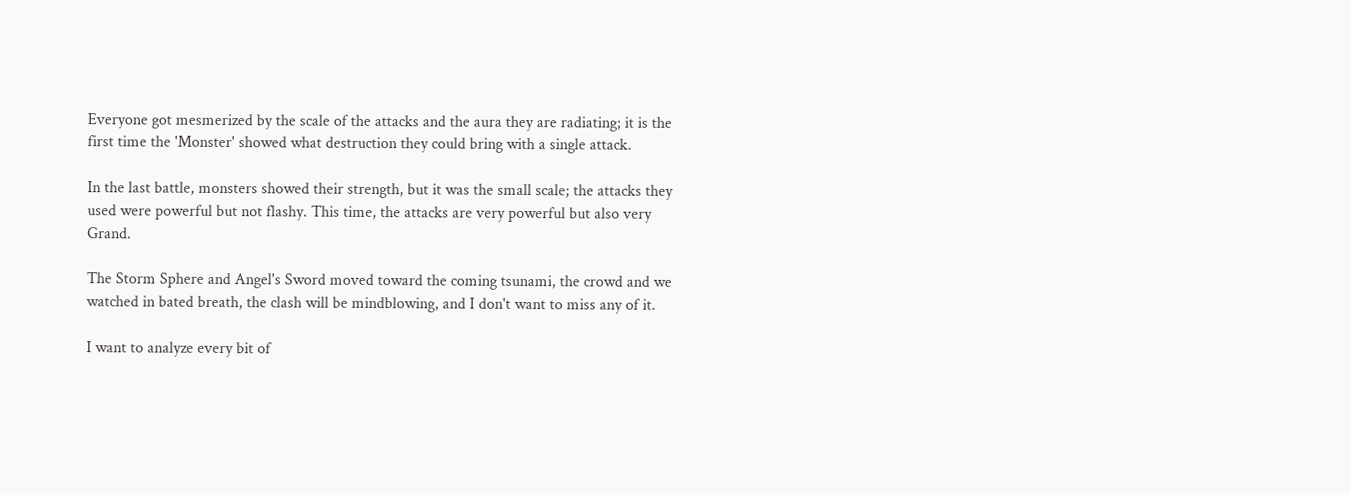Everyone got mesmerized by the scale of the attacks and the aura they are radiating; it is the first time the 'Monster' showed what destruction they could bring with a single attack.

In the last battle, monsters showed their strength, but it was the small scale; the attacks they used were powerful but not flashy. This time, the attacks are very powerful but also very Grand.

The Storm Sphere and Angel's Sword moved toward the coming tsunami, the crowd and we watched in bated breath, the clash will be mindblowing, and I don't want to miss any of it.

I want to analyze every bit of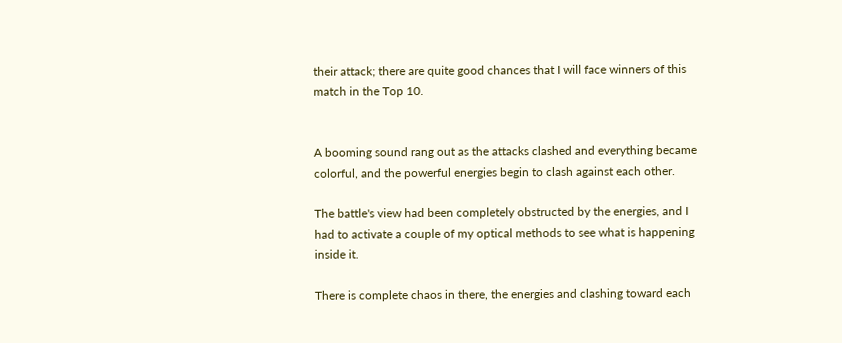their attack; there are quite good chances that I will face winners of this match in the Top 10.


A booming sound rang out as the attacks clashed and everything became colorful, and the powerful energies begin to clash against each other.

The battle's view had been completely obstructed by the energies, and I had to activate a couple of my optical methods to see what is happening inside it.

There is complete chaos in there, the energies and clashing toward each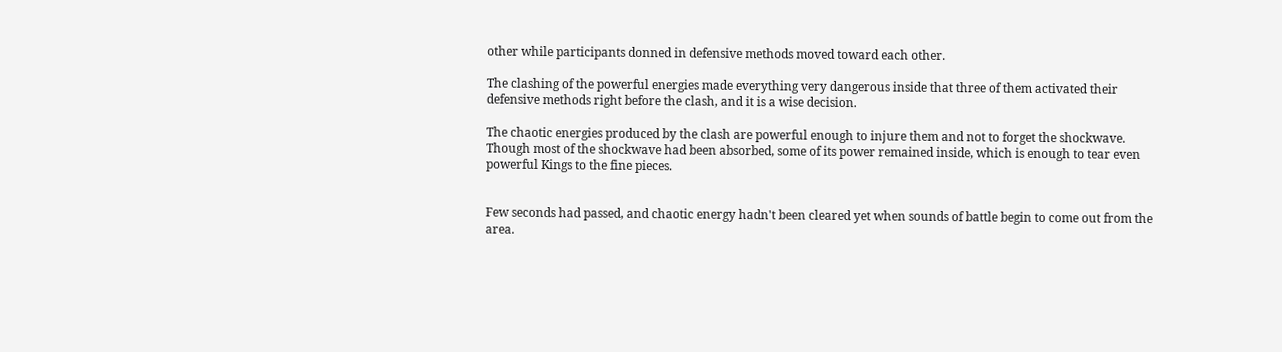other while participants donned in defensive methods moved toward each other.

The clashing of the powerful energies made everything very dangerous inside that three of them activated their defensive methods right before the clash, and it is a wise decision.

The chaotic energies produced by the clash are powerful enough to injure them and not to forget the shockwave. Though most of the shockwave had been absorbed, some of its power remained inside, which is enough to tear even powerful Kings to the fine pieces.


Few seconds had passed, and chaotic energy hadn't been cleared yet when sounds of battle begin to come out from the area.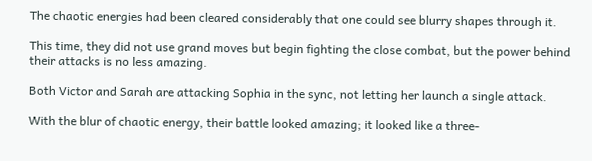The chaotic energies had been cleared considerably that one could see blurry shapes through it.

This time, they did not use grand moves but begin fighting the close combat, but the power behind their attacks is no less amazing.

Both Victor and Sarah are attacking Sophia in the sync, not letting her launch a single attack.

With the blur of chaotic energy, their battle looked amazing; it looked like a three-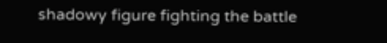shadowy figure fighting the battle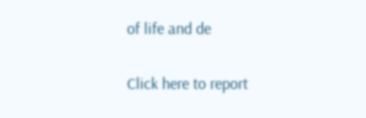of life and de

Click here to report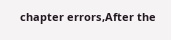chapter errors,After the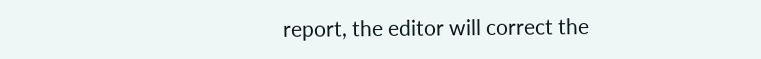report, the editor will correct the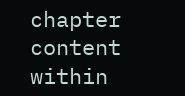chapter content within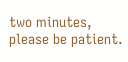two minutes, please be patient.